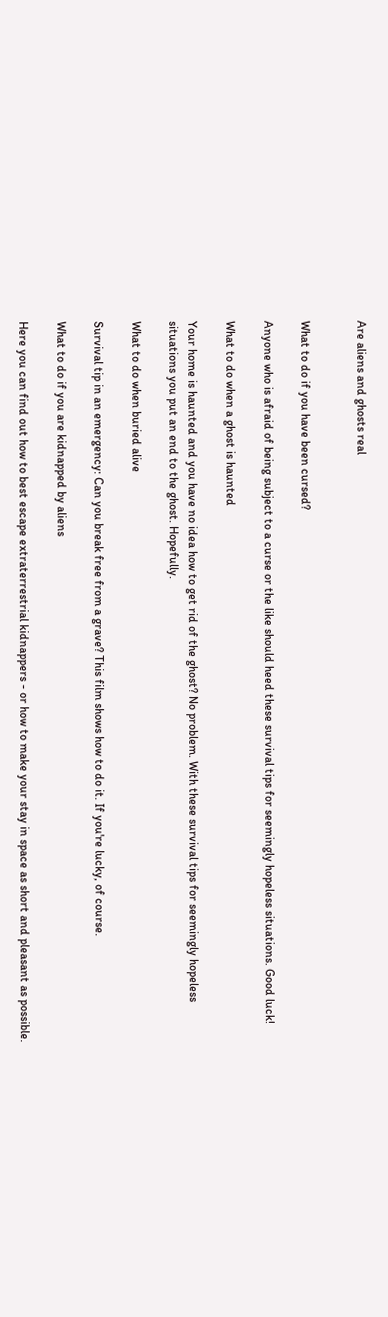Are aliens and ghosts real


What to do if you have been cursed?

Anyone who is afraid of being subject to a curse or the like should heed these survival tips for seemingly hopeless situations. Good luck!

What to do when a ghost is haunted

Your home is haunted and you have no idea how to get rid of the ghost? No problem. With these survival tips for seemingly hopeless situations you put an end to the ghost. Hopefully.

What to do when buried alive

Survival tip in an emergency: Can you break free from a grave? This film shows how to do it. If you're lucky, of course.

What to do if you are kidnapped by aliens

Here you can find out how to best escape extraterrestrial kidnappers - or how to make your stay in space as short and pleasant as possible.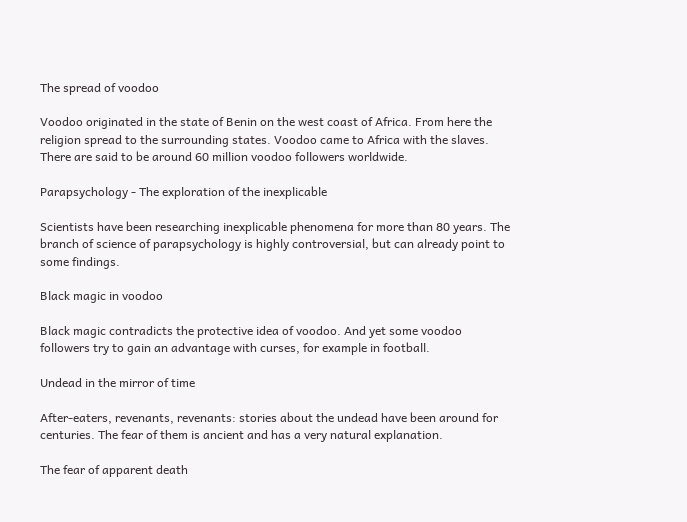The spread of voodoo

Voodoo originated in the state of Benin on the west coast of Africa. From here the religion spread to the surrounding states. Voodoo came to Africa with the slaves. There are said to be around 60 million voodoo followers worldwide.

Parapsychology - The exploration of the inexplicable

Scientists have been researching inexplicable phenomena for more than 80 years. The branch of science of parapsychology is highly controversial, but can already point to some findings.

Black magic in voodoo

Black magic contradicts the protective idea of voodoo. And yet some voodoo followers try to gain an advantage with curses, for example in football.

Undead in the mirror of time

After-eaters, revenants, revenants: stories about the undead have been around for centuries. The fear of them is ancient and has a very natural explanation.

The fear of apparent death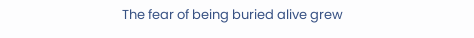The fear of being buried alive grew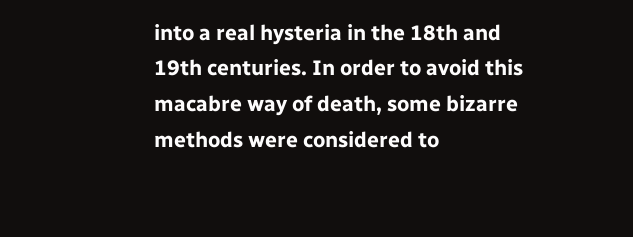into a real hysteria in the 18th and 19th centuries. In order to avoid this macabre way of death, some bizarre methods were considered to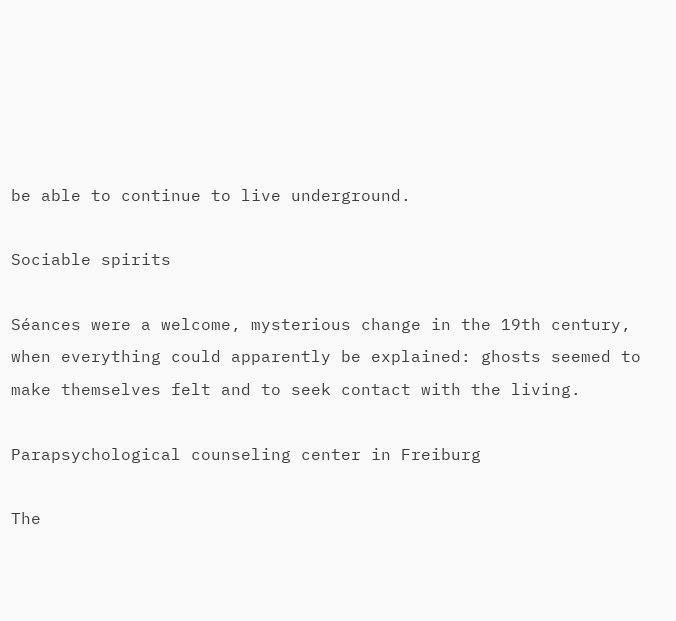be able to continue to live underground.

Sociable spirits

Séances were a welcome, mysterious change in the 19th century, when everything could apparently be explained: ghosts seemed to make themselves felt and to seek contact with the living.

Parapsychological counseling center in Freiburg

The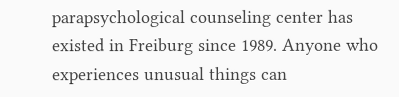parapsychological counseling center has existed in Freiburg since 1989. Anyone who experiences unusual things can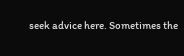seek advice here. Sometimes the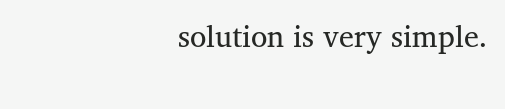solution is very simple.